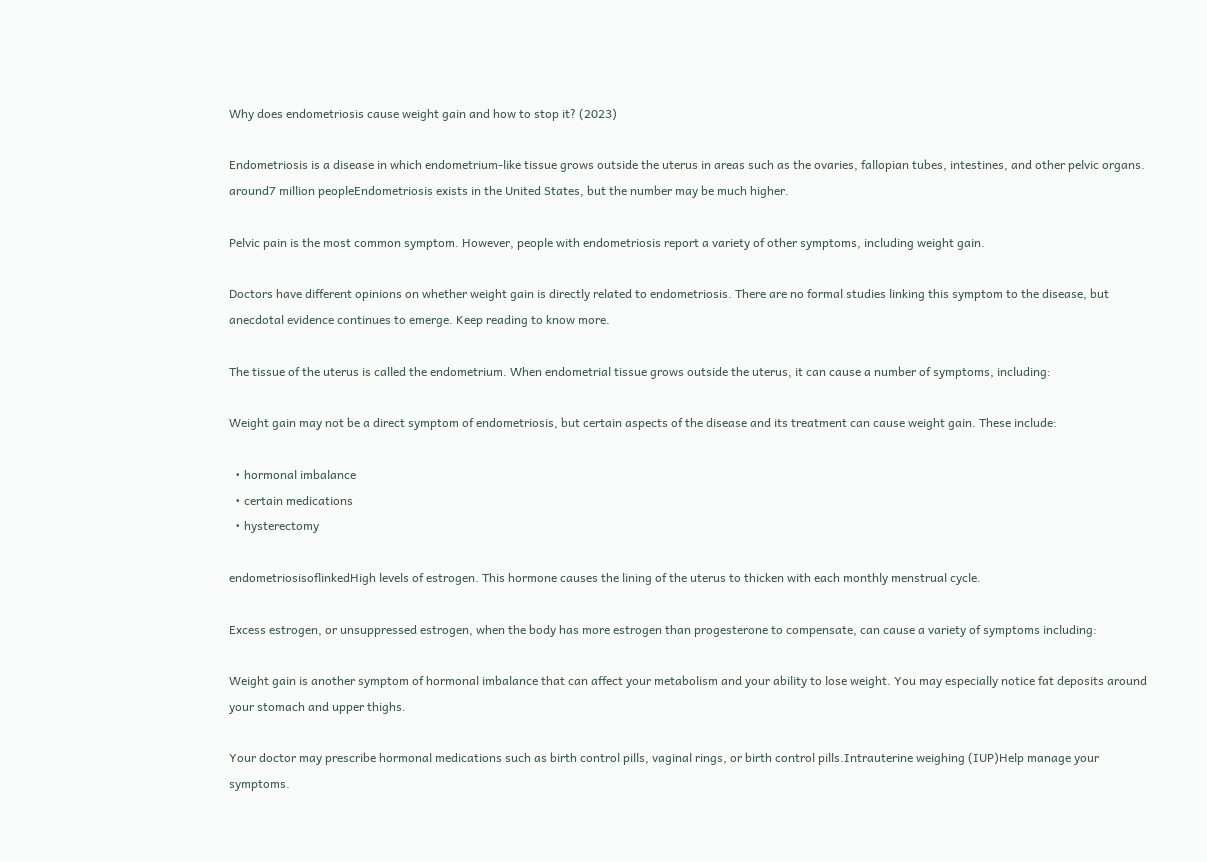Why does endometriosis cause weight gain and how to stop it? (2023)

Endometriosis is a disease in which endometrium-like tissue grows outside the uterus in areas such as the ovaries, fallopian tubes, intestines, and other pelvic organs. around7 million peopleEndometriosis exists in the United States, but the number may be much higher.

Pelvic pain is the most common symptom. However, people with endometriosis report a variety of other symptoms, including weight gain.

Doctors have different opinions on whether weight gain is directly related to endometriosis. There are no formal studies linking this symptom to the disease, but anecdotal evidence continues to emerge. Keep reading to know more.

The tissue of the uterus is called the endometrium. When endometrial tissue grows outside the uterus, it can cause a number of symptoms, including:

Weight gain may not be a direct symptom of endometriosis, but certain aspects of the disease and its treatment can cause weight gain. These include:

  • hormonal imbalance
  • certain medications
  • hysterectomy

endometriosisoflinkedHigh levels of estrogen. This hormone causes the lining of the uterus to thicken with each monthly menstrual cycle.

Excess estrogen, or unsuppressed estrogen, when the body has more estrogen than progesterone to compensate, can cause a variety of symptoms including:

Weight gain is another symptom of hormonal imbalance that can affect your metabolism and your ability to lose weight. You may especially notice fat deposits around your stomach and upper thighs.

Your doctor may prescribe hormonal medications such as birth control pills, vaginal rings, or birth control pills.Intrauterine weighing (IUP)Help manage your symptoms.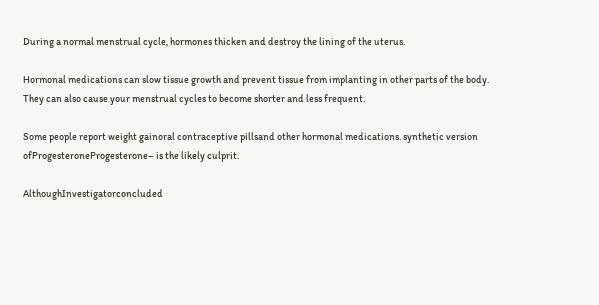During a normal menstrual cycle, hormones thicken and destroy the lining of the uterus.

Hormonal medications can slow tissue growth and prevent tissue from implanting in other parts of the body. They can also cause your menstrual cycles to become shorter and less frequent.

Some people report weight gainoral contraceptive pillsand other hormonal medications. synthetic version ofProgesteroneProgesterone– is the likely culprit.

AlthoughInvestigatorconcluded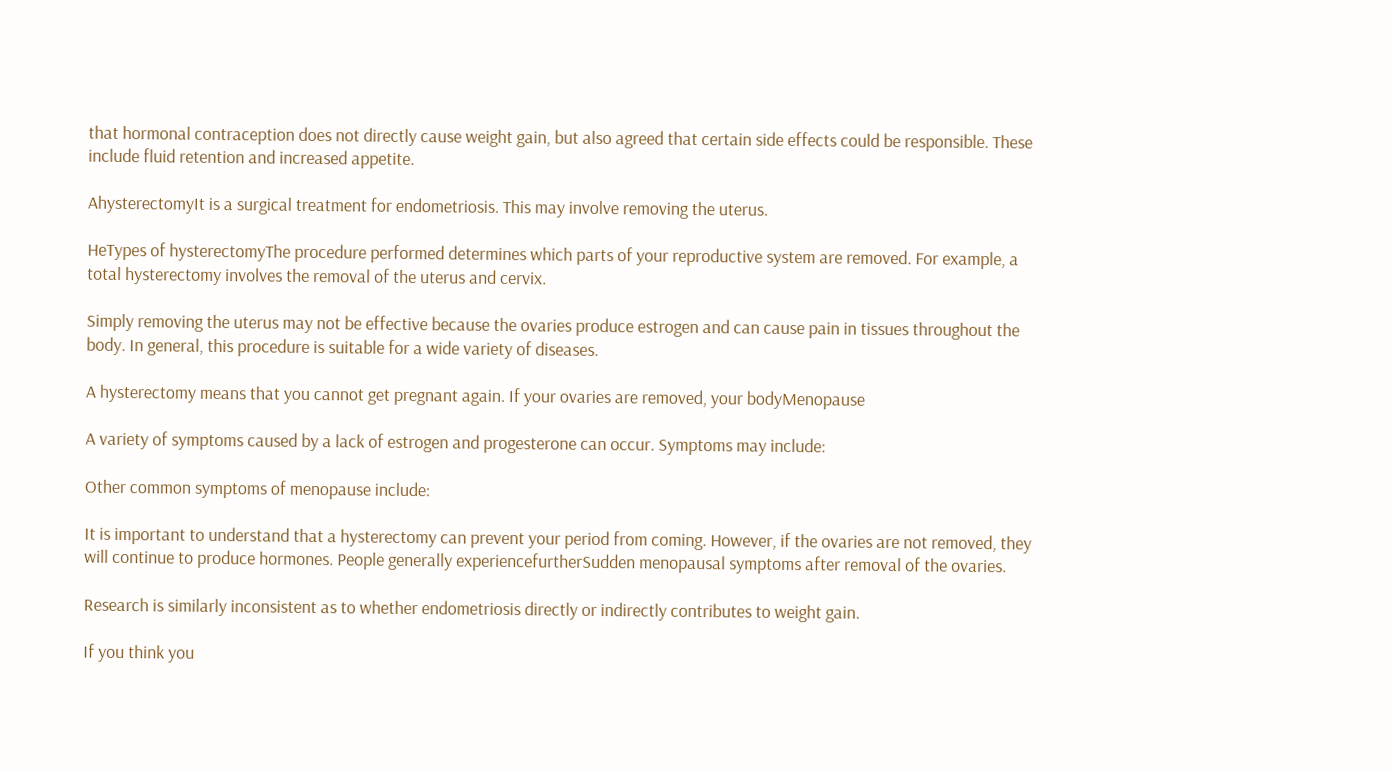that hormonal contraception does not directly cause weight gain, but also agreed that certain side effects could be responsible. These include fluid retention and increased appetite.

AhysterectomyIt is a surgical treatment for endometriosis. This may involve removing the uterus.

HeTypes of hysterectomyThe procedure performed determines which parts of your reproductive system are removed. For example, a total hysterectomy involves the removal of the uterus and cervix.

Simply removing the uterus may not be effective because the ovaries produce estrogen and can cause pain in tissues throughout the body. In general, this procedure is suitable for a wide variety of diseases.

A hysterectomy means that you cannot get pregnant again. If your ovaries are removed, your bodyMenopause

A variety of symptoms caused by a lack of estrogen and progesterone can occur. Symptoms may include:

Other common symptoms of menopause include:

It is important to understand that a hysterectomy can prevent your period from coming. However, if the ovaries are not removed, they will continue to produce hormones. People generally experiencefurtherSudden menopausal symptoms after removal of the ovaries.

Research is similarly inconsistent as to whether endometriosis directly or indirectly contributes to weight gain.

If you think you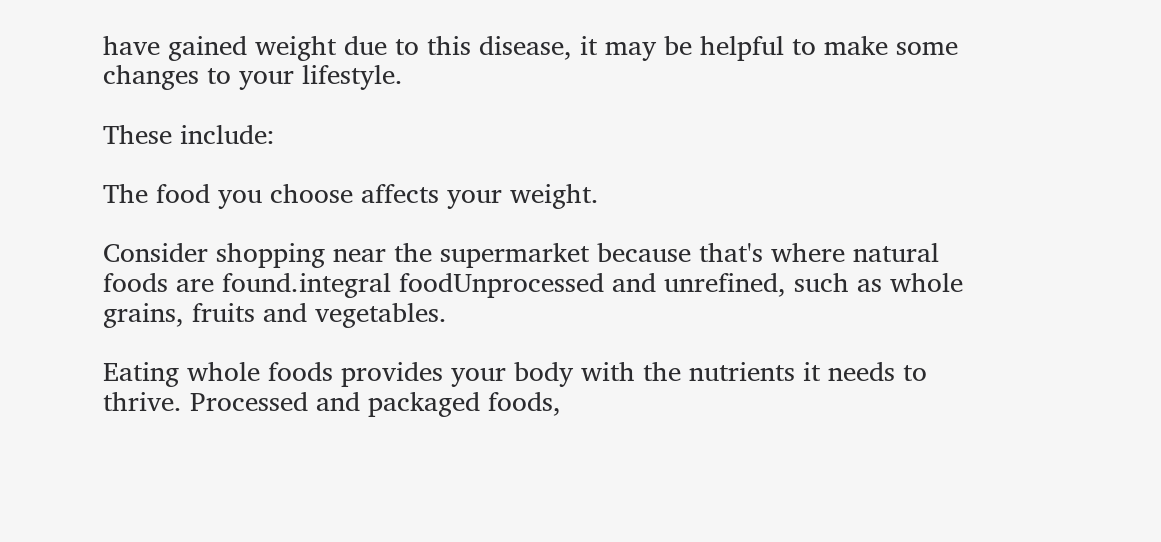have gained weight due to this disease, it may be helpful to make some changes to your lifestyle.

These include:

The food you choose affects your weight.

Consider shopping near the supermarket because that's where natural foods are found.integral foodUnprocessed and unrefined, such as whole grains, fruits and vegetables.

Eating whole foods provides your body with the nutrients it needs to thrive. Processed and packaged foods,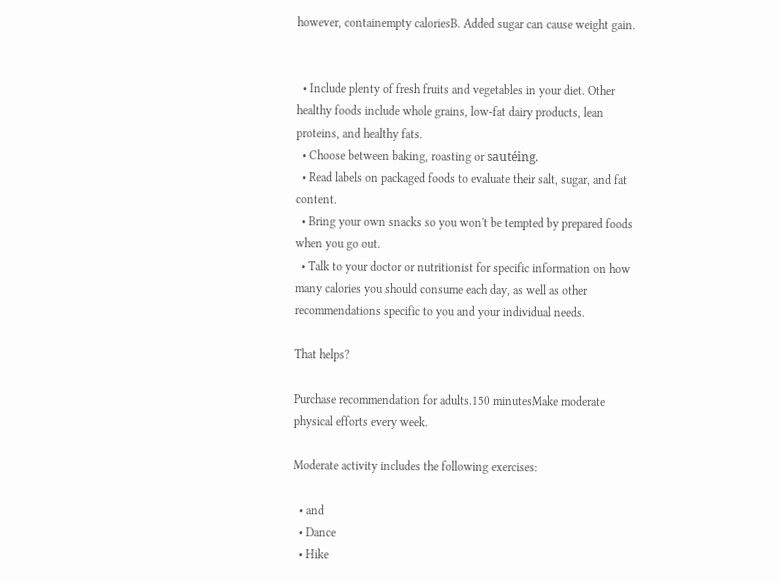however, containempty caloriesB. Added sugar can cause weight gain.


  • Include plenty of fresh fruits and vegetables in your diet. Other healthy foods include whole grains, low-fat dairy products, lean proteins, and healthy fats.
  • Choose between baking, roasting or sautéing.
  • Read labels on packaged foods to evaluate their salt, sugar, and fat content.
  • Bring your own snacks so you won't be tempted by prepared foods when you go out.
  • Talk to your doctor or nutritionist for specific information on how many calories you should consume each day, as well as other recommendations specific to you and your individual needs.

That helps?

Purchase recommendation for adults.150 minutesMake moderate physical efforts every week.

Moderate activity includes the following exercises:

  • and
  • Dance
  • Hike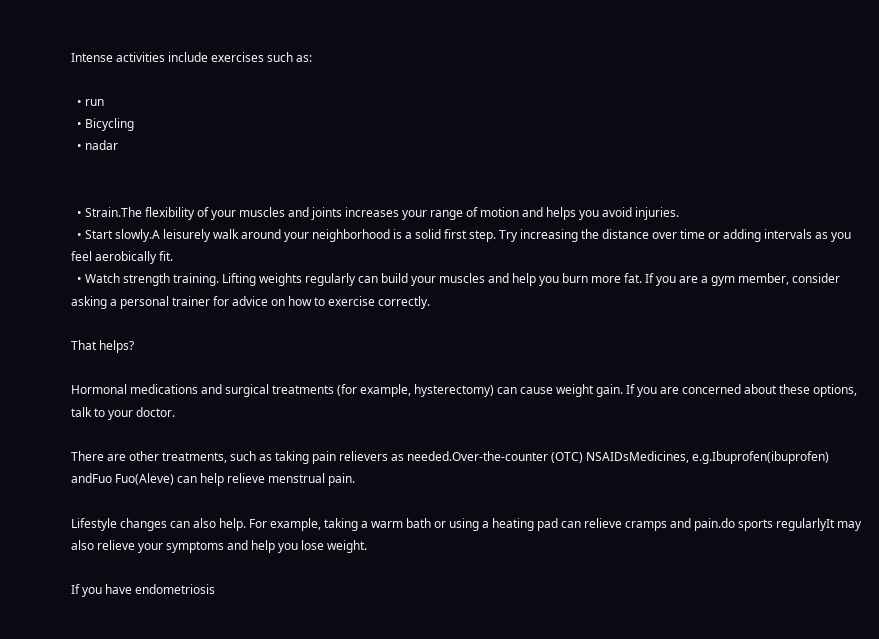Intense activities include exercises such as:

  • run
  • Bicycling
  • nadar


  • Strain.The flexibility of your muscles and joints increases your range of motion and helps you avoid injuries.
  • Start slowly.A leisurely walk around your neighborhood is a solid first step. Try increasing the distance over time or adding intervals as you feel aerobically fit.
  • Watch strength training. Lifting weights regularly can build your muscles and help you burn more fat. If you are a gym member, consider asking a personal trainer for advice on how to exercise correctly.

That helps?

Hormonal medications and surgical treatments (for example, hysterectomy) can cause weight gain. If you are concerned about these options, talk to your doctor.

There are other treatments, such as taking pain relievers as needed.Over-the-counter (OTC) NSAIDsMedicines, e.g.Ibuprofen(ibuprofen) andFuo Fuo(Aleve) can help relieve menstrual pain.

Lifestyle changes can also help. For example, taking a warm bath or using a heating pad can relieve cramps and pain.do sports regularlyIt may also relieve your symptoms and help you lose weight.

If you have endometriosis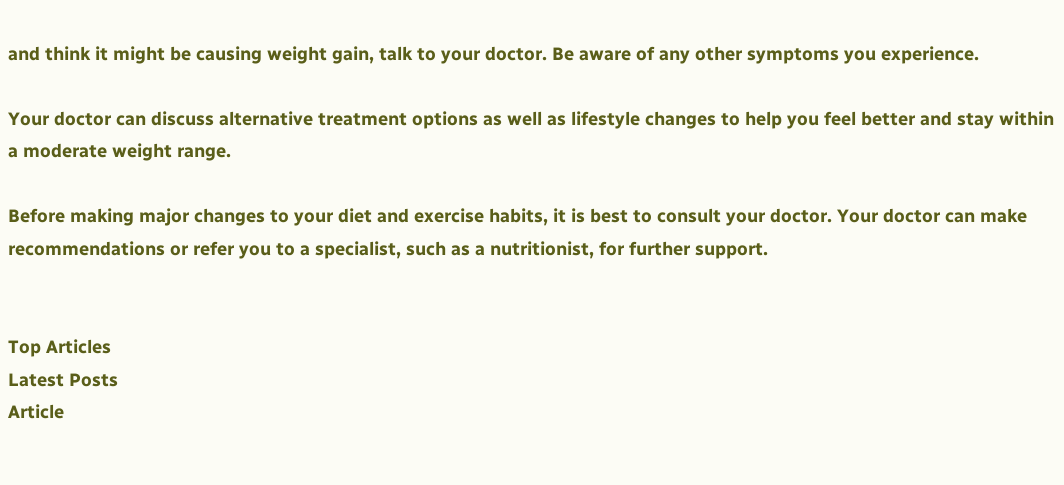and think it might be causing weight gain, talk to your doctor. Be aware of any other symptoms you experience.

Your doctor can discuss alternative treatment options as well as lifestyle changes to help you feel better and stay within a moderate weight range.

Before making major changes to your diet and exercise habits, it is best to consult your doctor. Your doctor can make recommendations or refer you to a specialist, such as a nutritionist, for further support.


Top Articles
Latest Posts
Article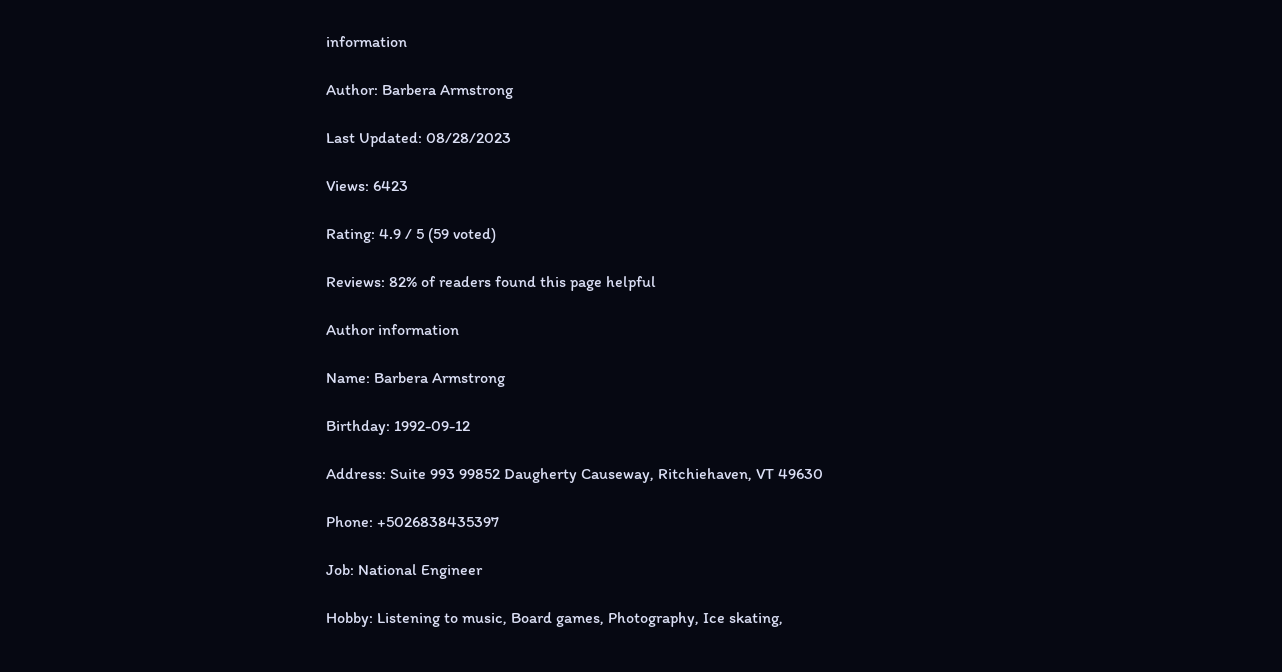information

Author: Barbera Armstrong

Last Updated: 08/28/2023

Views: 6423

Rating: 4.9 / 5 (59 voted)

Reviews: 82% of readers found this page helpful

Author information

Name: Barbera Armstrong

Birthday: 1992-09-12

Address: Suite 993 99852 Daugherty Causeway, Ritchiehaven, VT 49630

Phone: +5026838435397

Job: National Engineer

Hobby: Listening to music, Board games, Photography, Ice skating,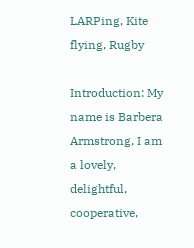LARPing, Kite flying, Rugby

Introduction: My name is Barbera Armstrong, I am a lovely, delightful, cooperative,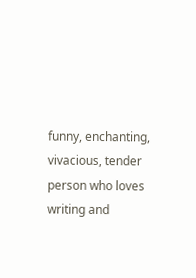funny, enchanting, vivacious, tender person who loves writing and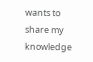wants to share my knowledge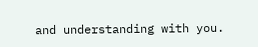and understanding with you.